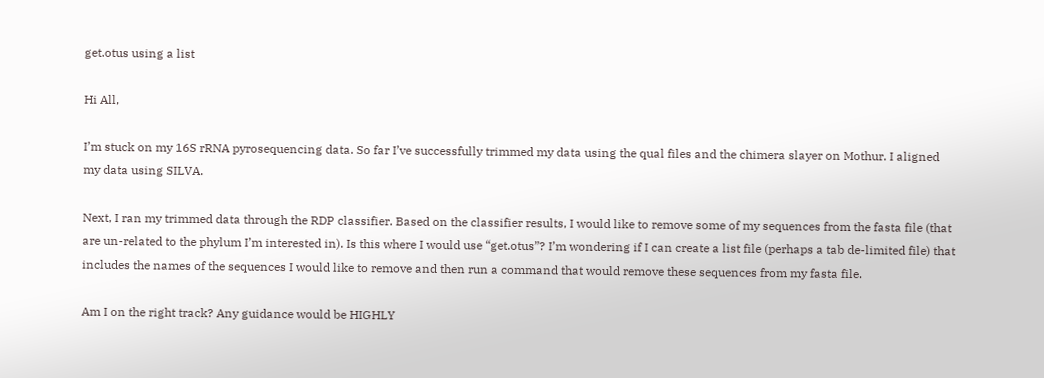get.otus using a list

Hi All,

I’m stuck on my 16S rRNA pyrosequencing data. So far I’ve successfully trimmed my data using the qual files and the chimera slayer on Mothur. I aligned my data using SILVA.

Next, I ran my trimmed data through the RDP classifier. Based on the classifier results, I would like to remove some of my sequences from the fasta file (that are un-related to the phylum I’m interested in). Is this where I would use “get.otus”? I’m wondering if I can create a list file (perhaps a tab de-limited file) that includes the names of the sequences I would like to remove and then run a command that would remove these sequences from my fasta file.

Am I on the right track? Any guidance would be HIGHLY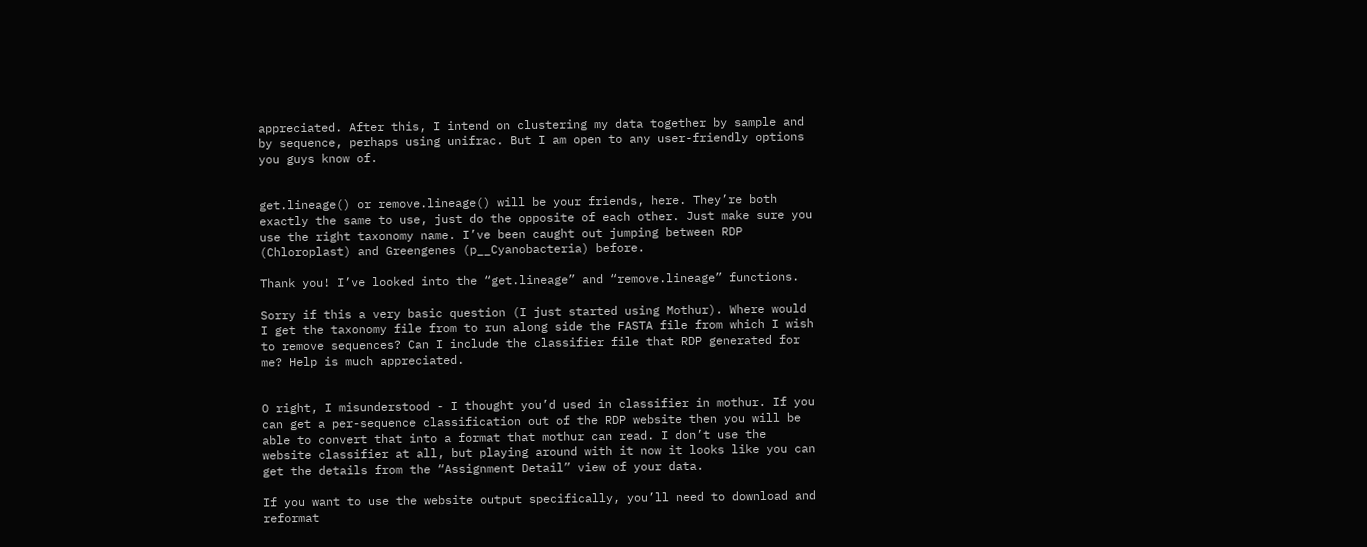appreciated. After this, I intend on clustering my data together by sample and by sequence, perhaps using unifrac. But I am open to any user-friendly options you guys know of.


get.lineage() or remove.lineage() will be your friends, here. They’re both exactly the same to use, just do the opposite of each other. Just make sure you use the right taxonomy name. I’ve been caught out jumping between RDP (Chloroplast) and Greengenes (p__Cyanobacteria) before.

Thank you! I’ve looked into the “get.lineage” and “remove.lineage” functions.

Sorry if this a very basic question (I just started using Mothur). Where would I get the taxonomy file from to run along side the FASTA file from which I wish to remove sequences? Can I include the classifier file that RDP generated for me? Help is much appreciated.


O right, I misunderstood - I thought you’d used in classifier in mothur. If you can get a per-sequence classification out of the RDP website then you will be able to convert that into a format that mothur can read. I don’t use the website classifier at all, but playing around with it now it looks like you can get the details from the “Assignment Detail” view of your data.

If you want to use the website output specifically, you’ll need to download and reformat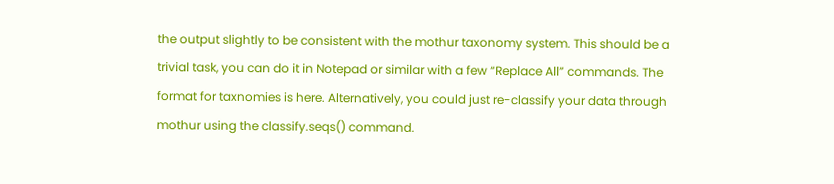the output slightly to be consistent with the mothur taxonomy system. This should be a trivial task, you can do it in Notepad or similar with a few “Replace All” commands. The format for taxnomies is here. Alternatively, you could just re-classify your data through mothur using the classify.seqs() command.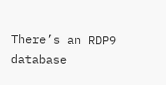There’s an RDP9 database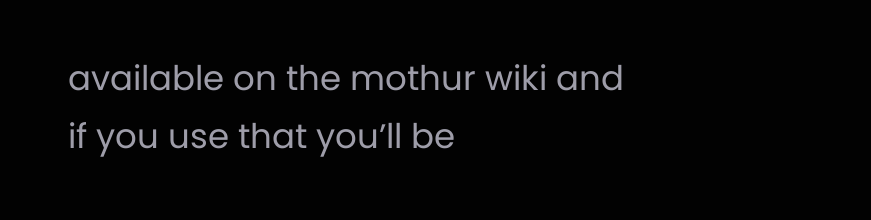available on the mothur wiki and if you use that you’ll be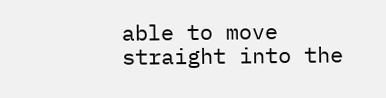able to move straight into the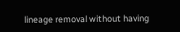lineage removal without having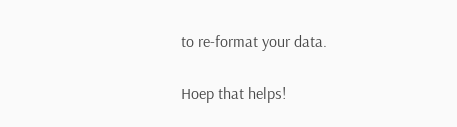to re-format your data.

Hoep that helps!